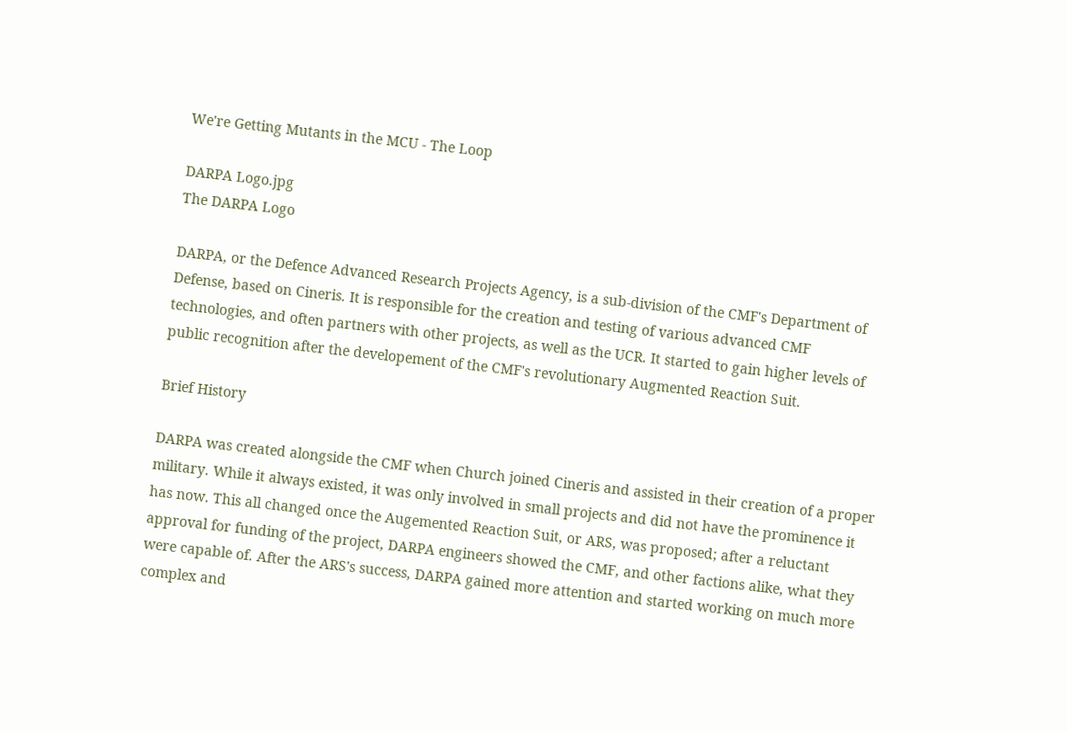We're Getting Mutants in the MCU - The Loop

DARPA Logo.jpg
The DARPA Logo

DARPA, or the Defence Advanced Research Projects Agency, is a sub-division of the CMF's Department of Defense, based on Cineris. It is responsible for the creation and testing of various advanced CMF technologies, and often partners with other projects, as well as the UCR. It started to gain higher levels of public recognition after the developement of the CMF's revolutionary Augmented Reaction Suit.

Brief History

DARPA was created alongside the CMF when Church joined Cineris and assisted in their creation of a proper military. While it always existed, it was only involved in small projects and did not have the prominence it has now. This all changed once the Augemented Reaction Suit, or ARS, was proposed; after a reluctant approval for funding of the project, DARPA engineers showed the CMF, and other factions alike, what they were capable of. After the ARS's success, DARPA gained more attention and started working on much more complex and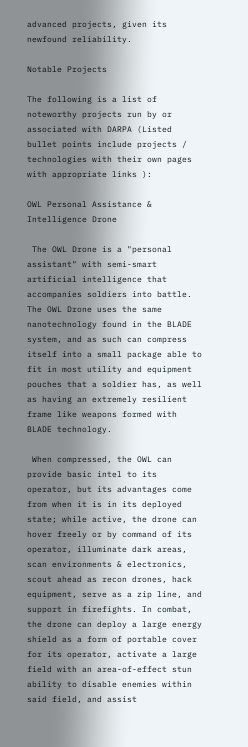advanced projects, given its newfound reliability.

Notable Projects

The following is a list of noteworthy projects run by or associated with DARPA (Listed bullet points include projects / technologies with their own pages with appropriate links ):

OWL Personal Assistance & Intelligence Drone

 The OWL Drone is a "personal assistant" with semi-smart artificial intelligence that accompanies soldiers into battle. The OWL Drone uses the same nanotechnology found in the BLADE system, and as such can compress itself into a small package able to fit in most utility and equipment pouches that a soldier has, as well as having an extremely resilient frame like weapons formed with BLADE technology.

 When compressed, the OWL can provide basic intel to its operator, but its advantages come from when it is in its deployed state; while active, the drone can hover freely or by command of its operator, illuminate dark areas, scan environments & electronics, scout ahead as recon drones, hack equipment, serve as a zip line, and support in firefights. In combat, the drone can deploy a large energy shield as a form of portable cover for its operator, activate a large field with an area-of-effect stun ability to disable enemies within said field, and assist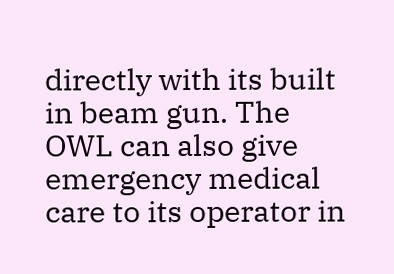directly with its built in beam gun. The OWL can also give emergency medical care to its operator in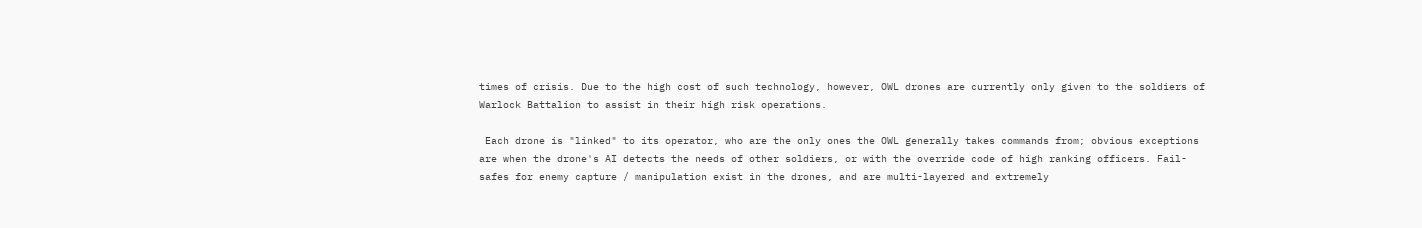times of crisis. Due to the high cost of such technology, however, OWL drones are currently only given to the soldiers of Warlock Battalion to assist in their high risk operations.

 Each drone is "linked" to its operator, who are the only ones the OWL generally takes commands from; obvious exceptions are when the drone's AI detects the needs of other soldiers, or with the override code of high ranking officers. Fail-safes for enemy capture / manipulation exist in the drones, and are multi-layered and extremely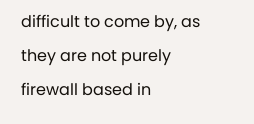difficult to come by, as they are not purely firewall based in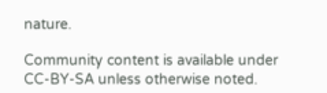nature.

Community content is available under CC-BY-SA unless otherwise noted.